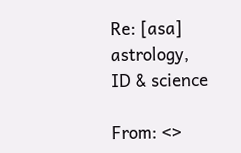Re: [asa] astrology, ID & science

From: <>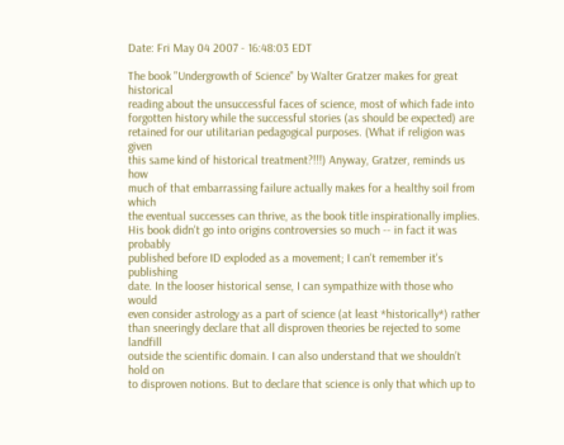Date: Fri May 04 2007 - 16:48:03 EDT

The book "Undergrowth of Science" by Walter Gratzer makes for great historical
reading about the unsuccessful faces of science, most of which fade into
forgotten history while the successful stories (as should be expected) are
retained for our utilitarian pedagogical purposes. (What if religion was given
this same kind of historical treatment?!!!) Anyway, Gratzer, reminds us how
much of that embarrassing failure actually makes for a healthy soil from which
the eventual successes can thrive, as the book title inspirationally implies.
His book didn't go into origins controversies so much -- in fact it was probably
published before ID exploded as a movement; I can't remember it's publishing
date. In the looser historical sense, I can sympathize with those who would
even consider astrology as a part of science (at least *historically*) rather
than sneeringly declare that all disproven theories be rejected to some landfill
outside the scientific domain. I can also understand that we shouldn’t hold on
to disproven notions. But to declare that science is only that which up to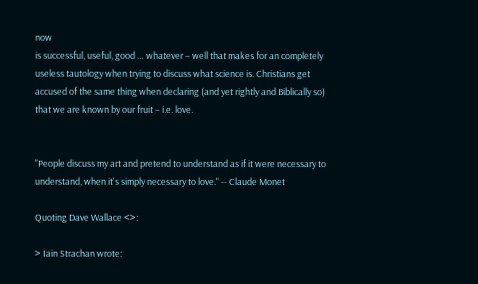now
is successful, useful, good … whatever – well that makes for an completely
useless tautology when trying to discuss what science is. Christians get
accused of the same thing when declaring (and yet rightly and Biblically so)
that we are known by our fruit – i.e. love.


"People discuss my art and pretend to understand as if it were necessary to
understand, when it's simply necessary to love." -- Claude Monet

Quoting Dave Wallace <>:

> Iain Strachan wrote: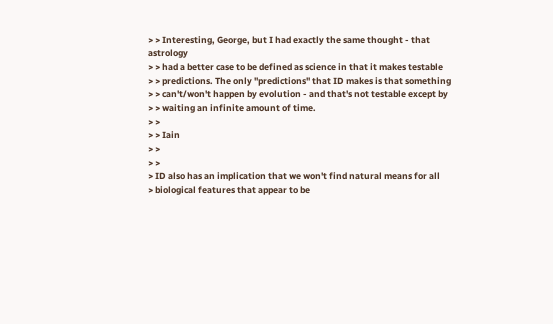> > Interesting, George, but I had exactly the same thought - that astrology
> > had a better case to be defined as science in that it makes testable
> > predictions. The only "predictions" that ID makes is that something
> > can't/won't happen by evolution - and that's not testable except by
> > waiting an infinite amount of time.
> >
> > Iain
> >
> >
> ID also has an implication that we won't find natural means for all
> biological features that appear to be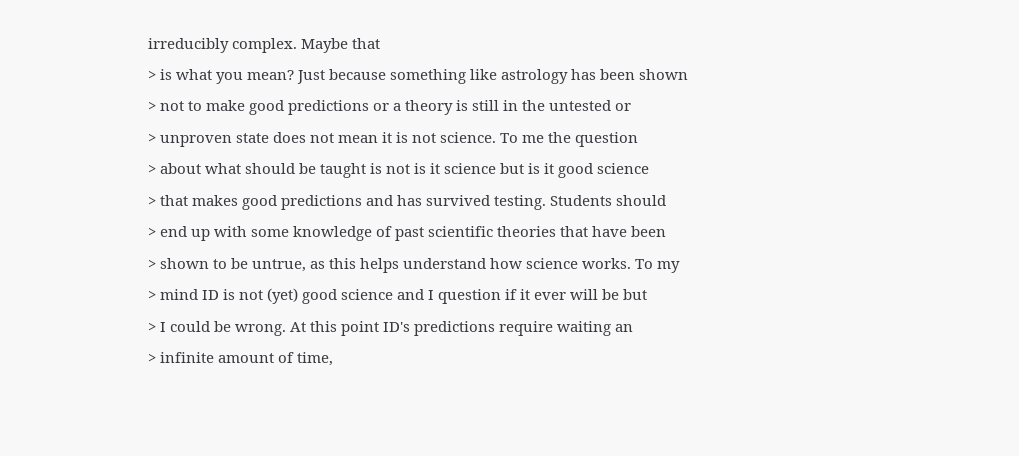irreducibly complex. Maybe that
> is what you mean? Just because something like astrology has been shown
> not to make good predictions or a theory is still in the untested or
> unproven state does not mean it is not science. To me the question
> about what should be taught is not is it science but is it good science
> that makes good predictions and has survived testing. Students should
> end up with some knowledge of past scientific theories that have been
> shown to be untrue, as this helps understand how science works. To my
> mind ID is not (yet) good science and I question if it ever will be but
> I could be wrong. At this point ID's predictions require waiting an
> infinite amount of time,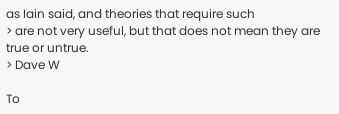as Iain said, and theories that require such
> are not very useful, but that does not mean they are true or untrue.
> Dave W

To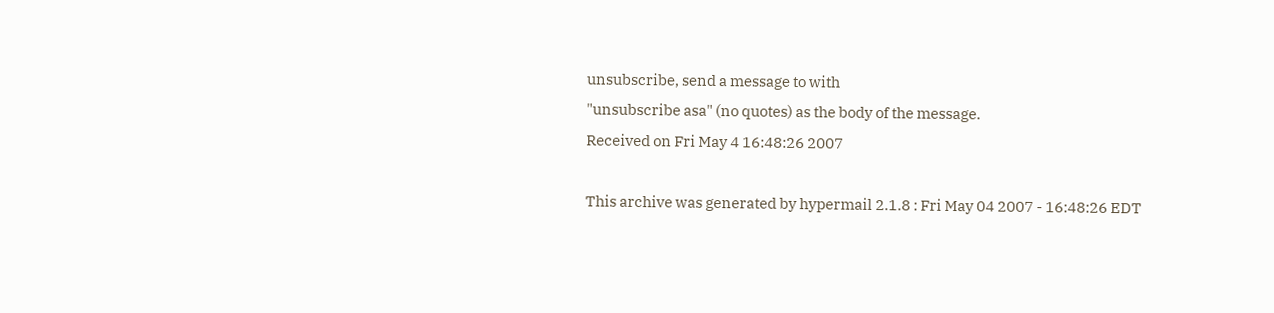unsubscribe, send a message to with
"unsubscribe asa" (no quotes) as the body of the message.
Received on Fri May 4 16:48:26 2007

This archive was generated by hypermail 2.1.8 : Fri May 04 2007 - 16:48:26 EDT